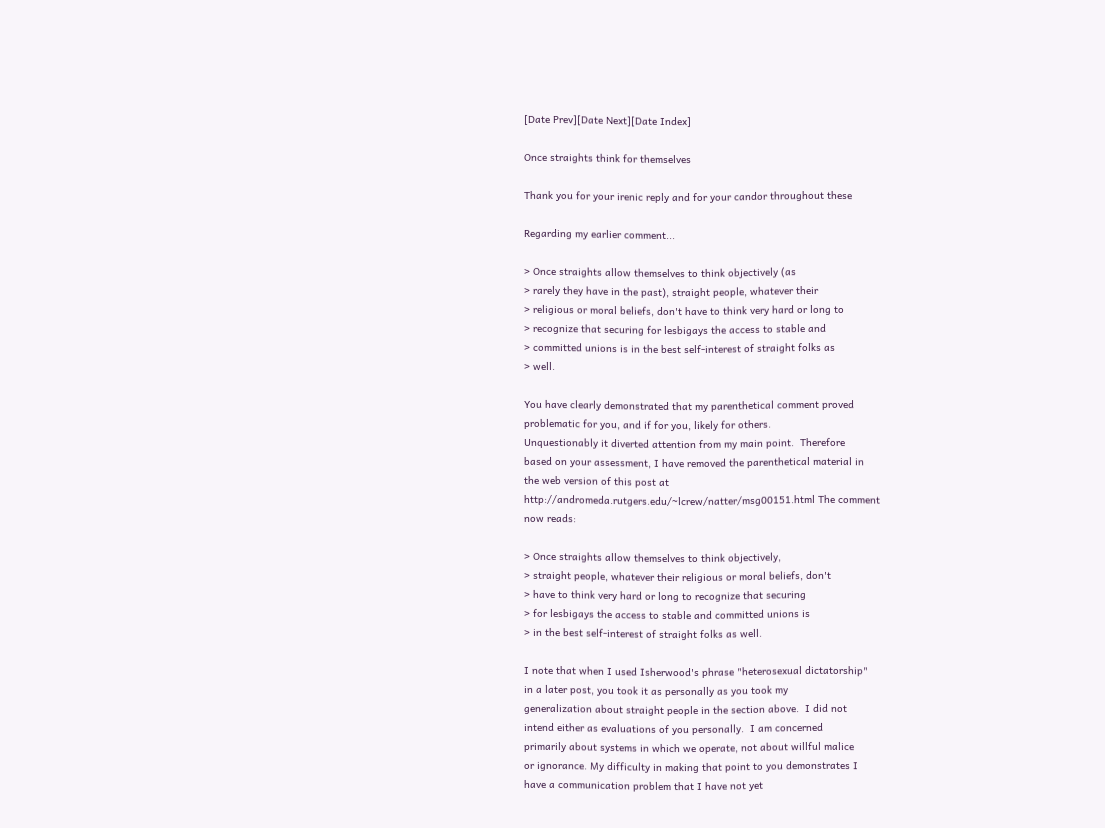[Date Prev][Date Next][Date Index]

Once straights think for themselves

Thank you for your irenic reply and for your candor throughout these

Regarding my earlier comment...

> Once straights allow themselves to think objectively (as
> rarely they have in the past), straight people, whatever their
> religious or moral beliefs, don't have to think very hard or long to
> recognize that securing for lesbigays the access to stable and
> committed unions is in the best self-interest of straight folks as
> well.

You have clearly demonstrated that my parenthetical comment proved
problematic for you, and if for you, likely for others.
Unquestionably it diverted attention from my main point.  Therefore
based on your assessment, I have removed the parenthetical material in
the web version of this post at
http://andromeda.rutgers.edu/~lcrew/natter/msg00151.html The comment
now reads:

> Once straights allow themselves to think objectively,
> straight people, whatever their religious or moral beliefs, don't
> have to think very hard or long to recognize that securing
> for lesbigays the access to stable and committed unions is
> in the best self-interest of straight folks as well.

I note that when I used Isherwood's phrase "heterosexual dictatorship"
in a later post, you took it as personally as you took my
generalization about straight people in the section above.  I did not
intend either as evaluations of you personally.  I am concerned
primarily about systems in which we operate, not about willful malice
or ignorance. My difficulty in making that point to you demonstrates I
have a communication problem that I have not yet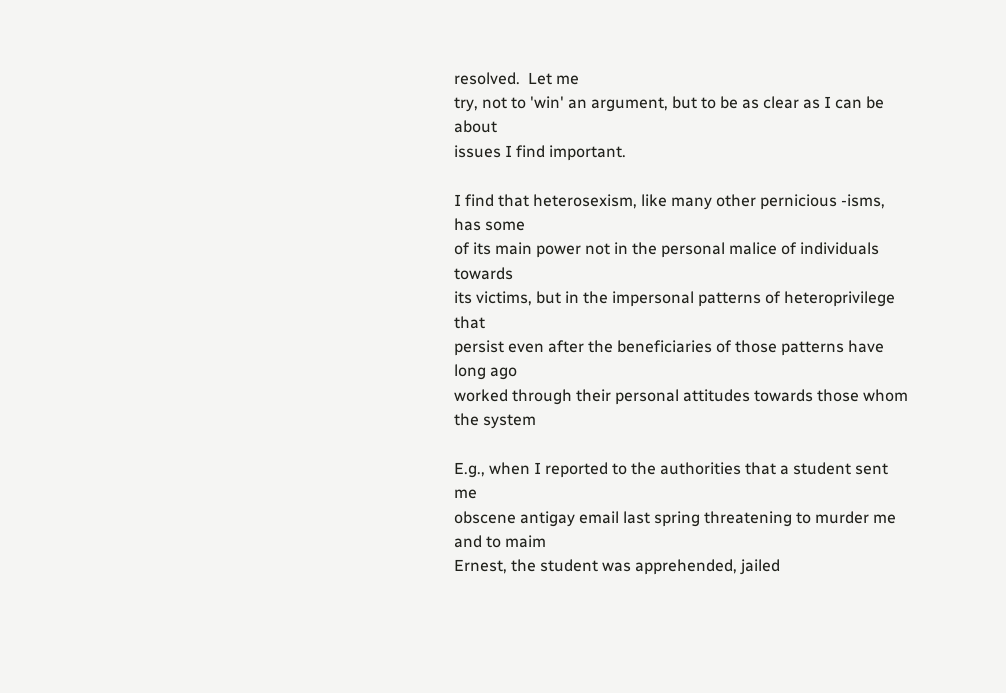resolved.  Let me
try, not to 'win' an argument, but to be as clear as I can be about
issues I find important.

I find that heterosexism, like many other pernicious -isms, has some
of its main power not in the personal malice of individuals towards
its victims, but in the impersonal patterns of heteroprivilege that
persist even after the beneficiaries of those patterns have long ago
worked through their personal attitudes towards those whom the system

E.g., when I reported to the authorities that a student sent me
obscene antigay email last spring threatening to murder me and to maim
Ernest, the student was apprehended, jailed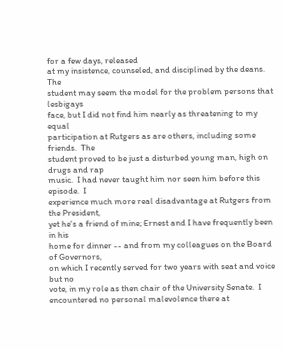for a few days, released
at my insistence, counseled, and disciplined by the deans.  The
student may seem the model for the problem persons that lesbigays
face, but I did not find him nearly as threatening to my equal
participation at Rutgers as are others, including some friends.  The
student proved to be just a disturbed young man, high on drugs and rap
music.  I had never taught him nor seen him before this episode.  I
experience much more real disadvantage at Rutgers from the President,
yet he's a friend of mine; Ernest and I have frequently been in his
home for dinner -- and from my colleagues on the Board of Governors,
on which I recently served for two years with seat and voice but no
vote, in my role as then chair of the University Senate.  I
encountered no personal malevolence there at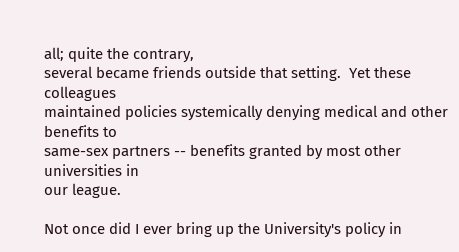all; quite the contrary,
several became friends outside that setting.  Yet these colleagues
maintained policies systemically denying medical and other benefits to
same-sex partners -- benefits granted by most other universities in
our league.

Not once did I ever bring up the University's policy in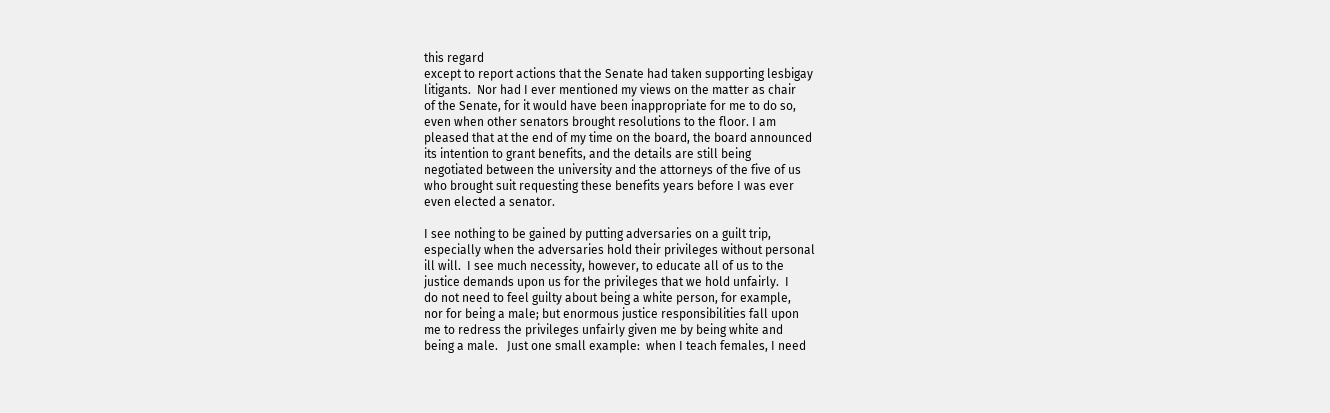this regard
except to report actions that the Senate had taken supporting lesbigay
litigants.  Nor had I ever mentioned my views on the matter as chair
of the Senate, for it would have been inappropriate for me to do so,
even when other senators brought resolutions to the floor. I am
pleased that at the end of my time on the board, the board announced
its intention to grant benefits, and the details are still being
negotiated between the university and the attorneys of the five of us
who brought suit requesting these benefits years before I was ever
even elected a senator.

I see nothing to be gained by putting adversaries on a guilt trip,
especially when the adversaries hold their privileges without personal
ill will.  I see much necessity, however, to educate all of us to the
justice demands upon us for the privileges that we hold unfairly.  I
do not need to feel guilty about being a white person, for example,
nor for being a male; but enormous justice responsibilities fall upon
me to redress the privileges unfairly given me by being white and
being a male.   Just one small example:  when I teach females, I need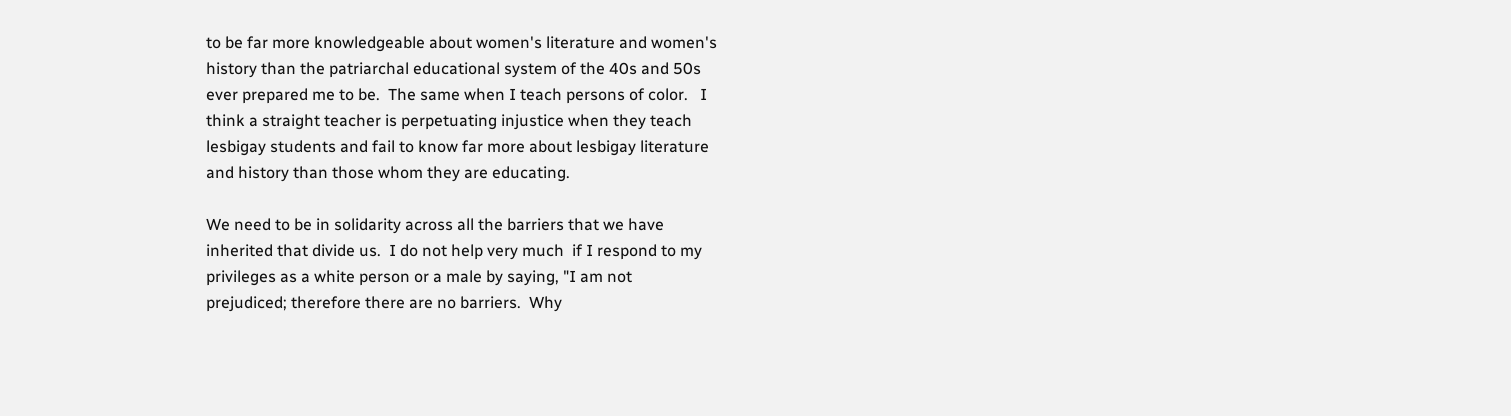to be far more knowledgeable about women's literature and women's
history than the patriarchal educational system of the 40s and 50s
ever prepared me to be.  The same when I teach persons of color.   I
think a straight teacher is perpetuating injustice when they teach
lesbigay students and fail to know far more about lesbigay literature
and history than those whom they are educating.

We need to be in solidarity across all the barriers that we have
inherited that divide us.  I do not help very much  if I respond to my
privileges as a white person or a male by saying, "I am not
prejudiced; therefore there are no barriers.  Why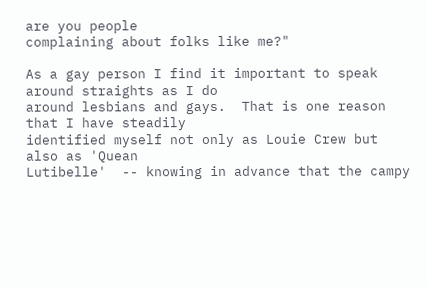are you people
complaining about folks like me?"

As a gay person I find it important to speak around straights as I do
around lesbians and gays.  That is one reason that I have steadily
identified myself not only as Louie Crew but also as 'Quean
Lutibelle'  -- knowing in advance that the campy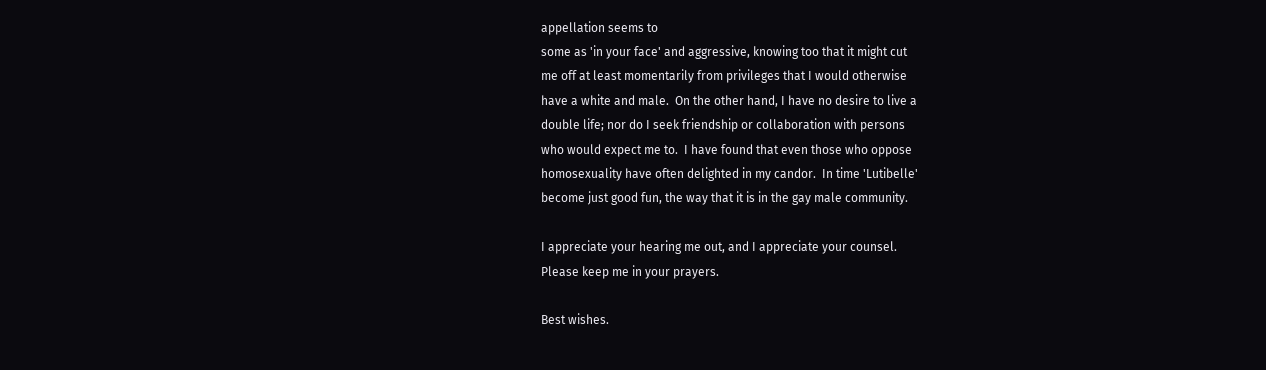appellation seems to
some as 'in your face' and aggressive, knowing too that it might cut
me off at least momentarily from privileges that I would otherwise
have a white and male.  On the other hand, I have no desire to live a
double life; nor do I seek friendship or collaboration with persons
who would expect me to.  I have found that even those who oppose
homosexuality have often delighted in my candor.  In time 'Lutibelle'
become just good fun, the way that it is in the gay male community.

I appreciate your hearing me out, and I appreciate your counsel.
Please keep me in your prayers.

Best wishes.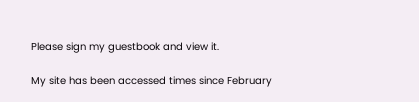Please sign my guestbook and view it.

My site has been accessed times since February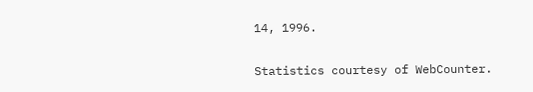14, 1996.

Statistics courtesy of WebCounter.